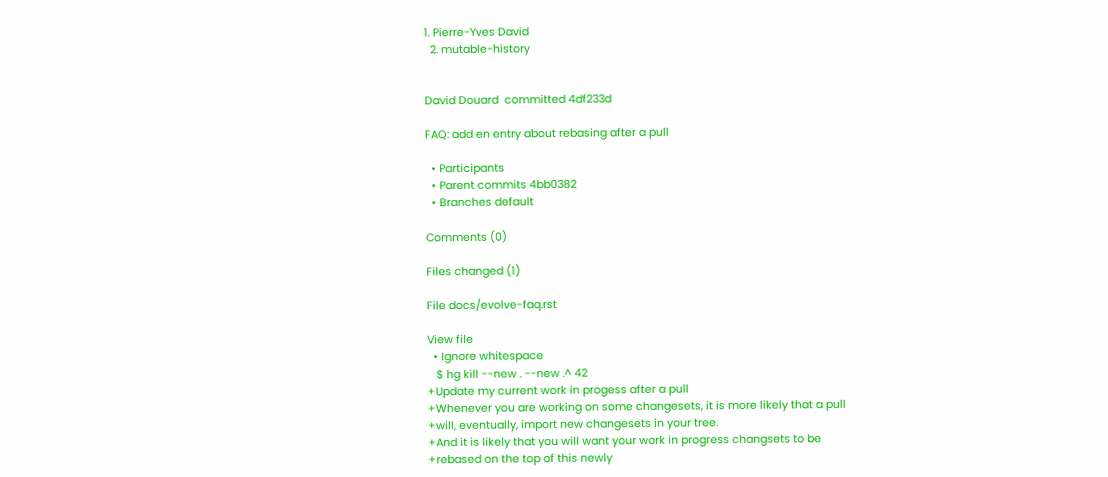1. Pierre-Yves David
  2. mutable-history


David Douard  committed 4df233d

FAQ: add en entry about rebasing after a pull

  • Participants
  • Parent commits 4bb0382
  • Branches default

Comments (0)

Files changed (1)

File docs/evolve-faq.rst

View file
  • Ignore whitespace
   $ hg kill --new . --new .^ 42
+Update my current work in progess after a pull
+Whenever you are working on some changesets, it is more likely that a pull
+will, eventually, import new changesets in your tree.
+And it is likely that you will want your work in progress changsets to be
+rebased on the top of this newly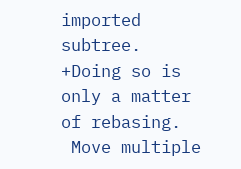imported subtree.
+Doing so is only a matter of rebasing.
 Move multiple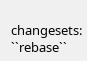changesets: ``rebase``